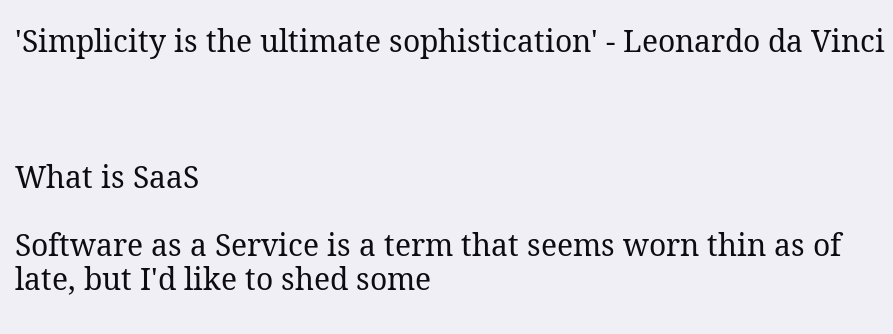'Simplicity is the ultimate sophistication' - Leonardo da Vinci



What is SaaS

Software as a Service is a term that seems worn thin as of late, but I'd like to shed some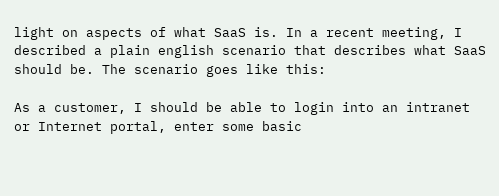light on aspects of what SaaS is. In a recent meeting, I described a plain english scenario that describes what SaaS should be. The scenario goes like this:

As a customer, I should be able to login into an intranet or Internet portal, enter some basic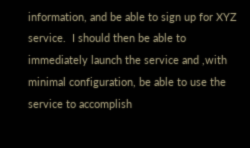information, and be able to sign up for XYZ service.  I should then be able to immediately launch the service and ,with minimal configuration, be able to use the service to accomplish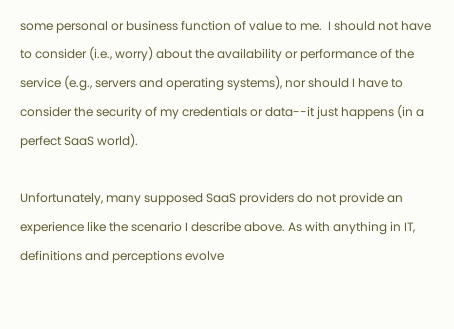some personal or business function of value to me.  I should not have to consider (i.e., worry) about the availability or performance of the service (e.g., servers and operating systems), nor should I have to consider the security of my credentials or data--it just happens (in a perfect SaaS world).

Unfortunately, many supposed SaaS providers do not provide an experience like the scenario I describe above. As with anything in IT, definitions and perceptions evolve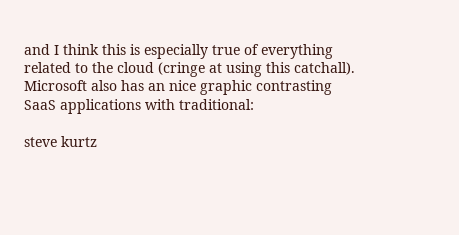and I think this is especially true of everything related to the cloud (cringe at using this catchall). Microsoft also has an nice graphic contrasting SaaS applications with traditional:

steve kurtz